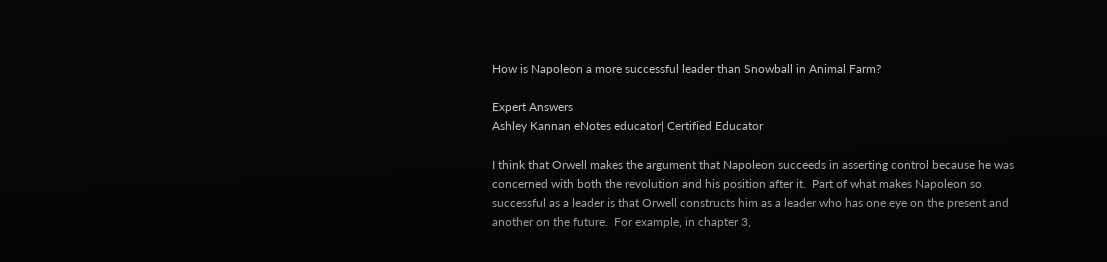How is Napoleon a more successful leader than Snowball in Animal Farm?

Expert Answers
Ashley Kannan eNotes educator| Certified Educator

I think that Orwell makes the argument that Napoleon succeeds in asserting control because he was concerned with both the revolution and his position after it.  Part of what makes Napoleon so successful as a leader is that Orwell constructs him as a leader who has one eye on the present and another on the future.  For example, in chapter 3,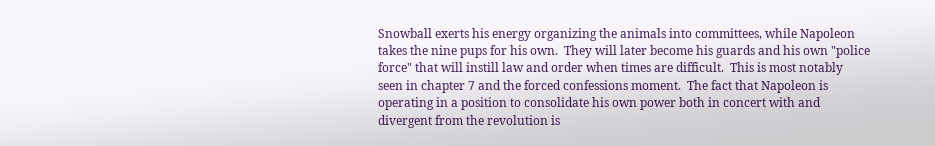Snowball exerts his energy organizing the animals into committees, while Napoleon takes the nine pups for his own.  They will later become his guards and his own "police force" that will instill law and order when times are difficult.  This is most notably seen in chapter 7 and the forced confessions moment.  The fact that Napoleon is operating in a position to consolidate his own power both in concert with and divergent from the revolution is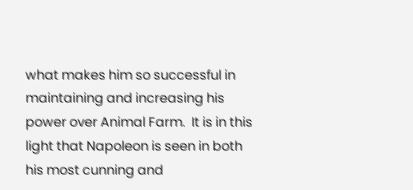what makes him so successful in maintaining and increasing his power over Animal Farm.  It is in this light that Napoleon is seen in both his most cunning and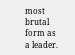most brutal form as a leader.